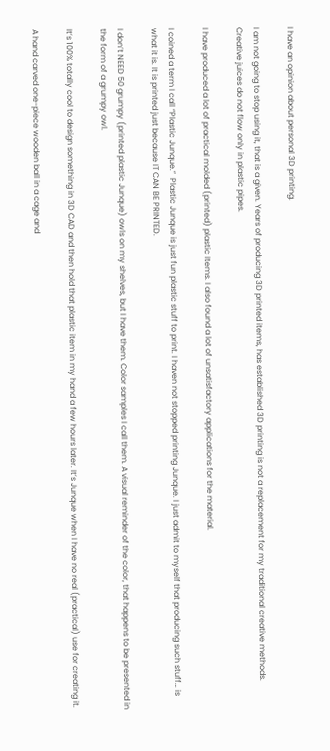I have an opinion about personal 3D printing.

I am not going to stop using it, that is a given. Years of producing 3D printed items, has established 3D printing is not a replacement for my traditional creative methods. Creative juices do not flow only in plastic pipes.

I have produced a lot of practical molded (printed) plastic Items. I also found a lot of unsatisfactory applications for the material.

I coined a term I call “Plastic Junque.”  Plastic Junque is just fun plastic stuff to print. I haven not stopped printing Junque. I just admit to myself that producing such stuff… is what it is. It is printed just because IT CAN BE PRINTED.

I don’t NEED 50 grumpy (printed plastic Junque) owls on my shelves, but I have them. Color samples I call them. A visual reminder of the color, that happens to be presented in the form of a grumpy owl.

It’s 100% totally cool to design something in 3D CAD and then hold that plastic item in my hand a few hours later. It’s Junque when I have no real (practical) use for creating it.

A hand carved one-piece wooden ball in a cage and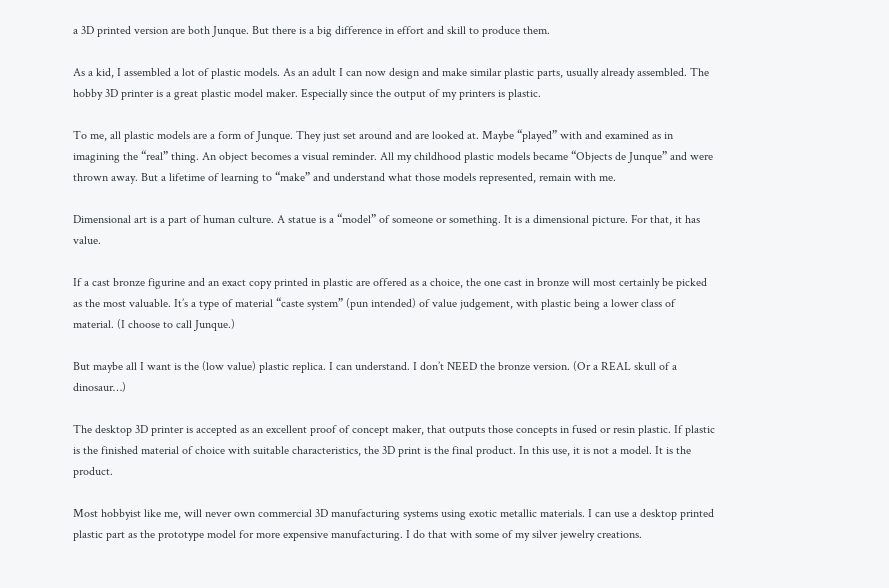a 3D printed version are both Junque. But there is a big difference in effort and skill to produce them.

As a kid, I assembled a lot of plastic models. As an adult I can now design and make similar plastic parts, usually already assembled. The hobby 3D printer is a great plastic model maker. Especially since the output of my printers is plastic.

To me, all plastic models are a form of Junque. They just set around and are looked at. Maybe “played” with and examined as in imagining the “real” thing. An object becomes a visual reminder. All my childhood plastic models became “Objects de Junque” and were thrown away. But a lifetime of learning to “make” and understand what those models represented, remain with me.

Dimensional art is a part of human culture. A statue is a “model” of someone or something. It is a dimensional picture. For that, it has value.

If a cast bronze figurine and an exact copy printed in plastic are offered as a choice, the one cast in bronze will most certainly be picked as the most valuable. It’s a type of material “caste system” (pun intended) of value judgement, with plastic being a lower class of material. (I choose to call Junque.)

But maybe all I want is the (low value) plastic replica. I can understand. I don’t NEED the bronze version. (Or a REAL skull of a dinosaur…)

The desktop 3D printer is accepted as an excellent proof of concept maker, that outputs those concepts in fused or resin plastic. If plastic is the finished material of choice with suitable characteristics, the 3D print is the final product. In this use, it is not a model. It is the product.

Most hobbyist like me, will never own commercial 3D manufacturing systems using exotic metallic materials. I can use a desktop printed plastic part as the prototype model for more expensive manufacturing. I do that with some of my silver jewelry creations.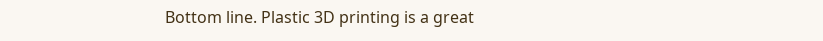Bottom line. Plastic 3D printing is a great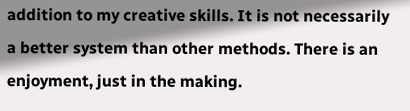addition to my creative skills. It is not necessarily a better system than other methods. There is an enjoyment, just in the making.